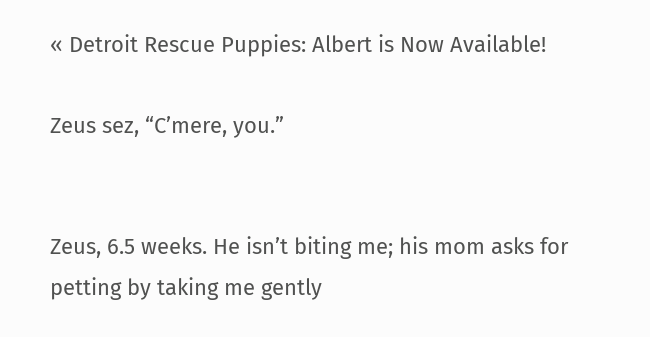« Detroit Rescue Puppies: Albert is Now Available!

Zeus sez, “C’mere, you.”


Zeus, 6.5 weeks. He isn’t biting me; his mom asks for petting by taking me gently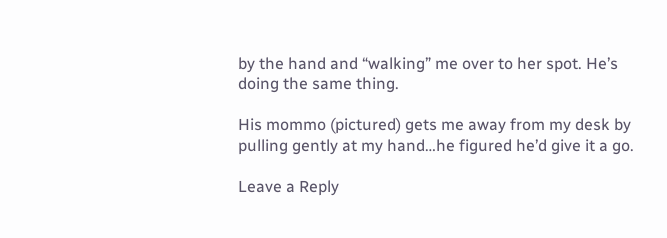by the hand and “walking” me over to her spot. He’s doing the same thing.

His mommo (pictured) gets me away from my desk by pulling gently at my hand…he figured he’d give it a go.

Leave a Reply